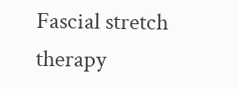Fascial stretch therapy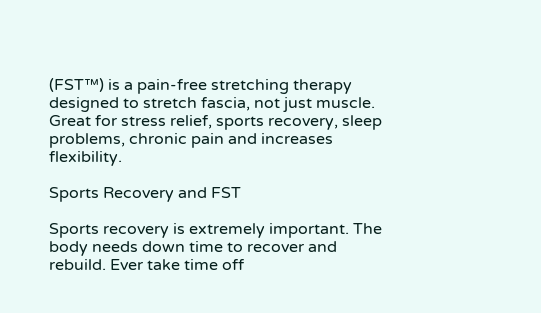(FST™) is a pain-free stretching therapy designed to stretch fascia, not just muscle. Great for stress relief, sports recovery, sleep problems, chronic pain and increases flexibility.

Sports Recovery and FST

Sports recovery is extremely important. The body needs down time to recover and rebuild. Ever take time off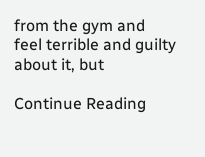from the gym and feel terrible and guilty about it, but

Continue Reading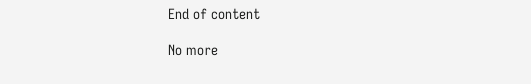End of content

No more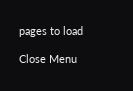pages to load

Close Menu